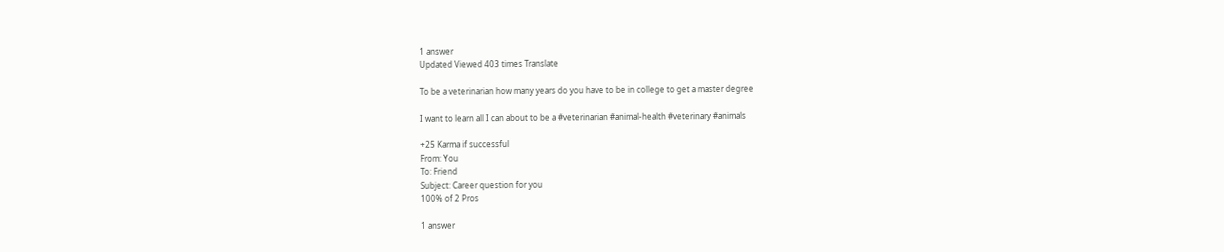1 answer
Updated Viewed 403 times Translate

To be a veterinarian how many years do you have to be in college to get a master degree

I want to learn all I can about to be a #veterinarian #animal-health #veterinary #animals

+25 Karma if successful
From: You
To: Friend
Subject: Career question for you
100% of 2 Pros

1 answer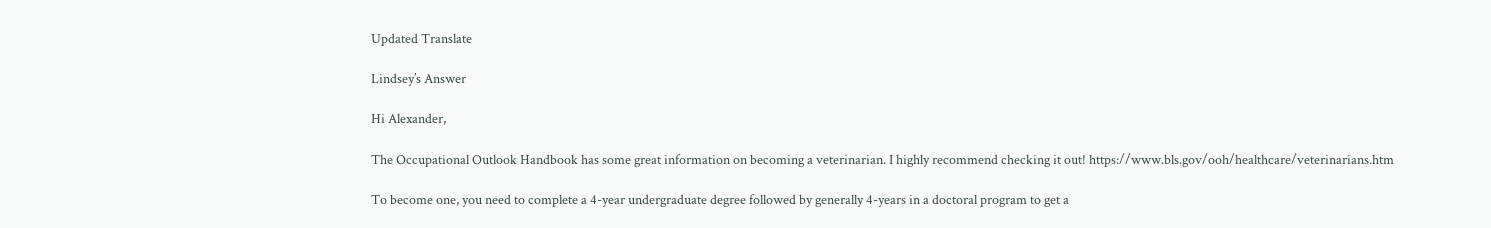Updated Translate

Lindsey’s Answer

Hi Alexander,

The Occupational Outlook Handbook has some great information on becoming a veterinarian. I highly recommend checking it out! https://www.bls.gov/ooh/healthcare/veterinarians.htm

To become one, you need to complete a 4-year undergraduate degree followed by generally 4-years in a doctoral program to get a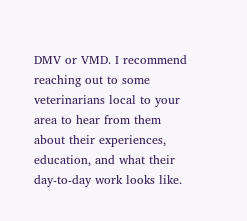DMV or VMD. I recommend reaching out to some veterinarians local to your area to hear from them about their experiences, education, and what their day-to-day work looks like.